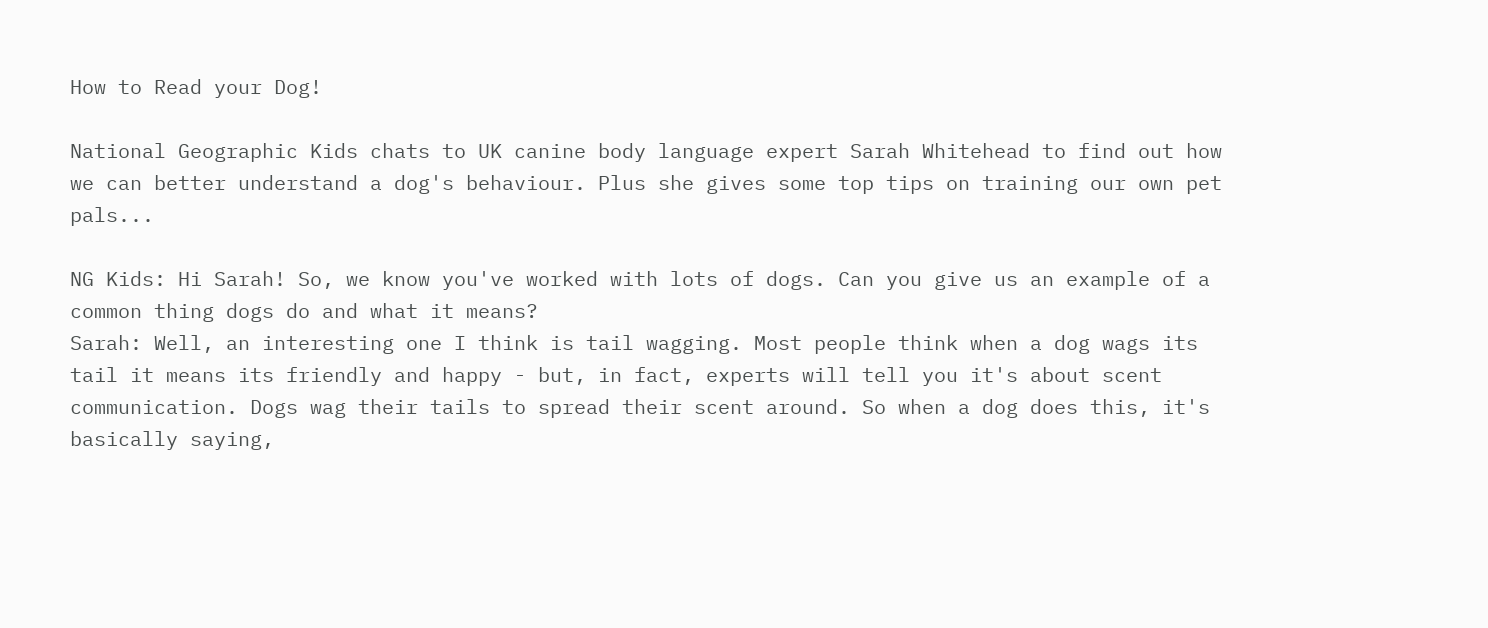How to Read your Dog!

National Geographic Kids chats to UK canine body language expert Sarah Whitehead to find out how we can better understand a dog's behaviour. Plus she gives some top tips on training our own pet pals...

NG Kids: Hi Sarah! So, we know you've worked with lots of dogs. Can you give us an example of a common thing dogs do and what it means?
Sarah: Well, an interesting one I think is tail wagging. Most people think when a dog wags its tail it means its friendly and happy - but, in fact, experts will tell you it's about scent communication. Dogs wag their tails to spread their scent around. So when a dog does this, it's basically saying,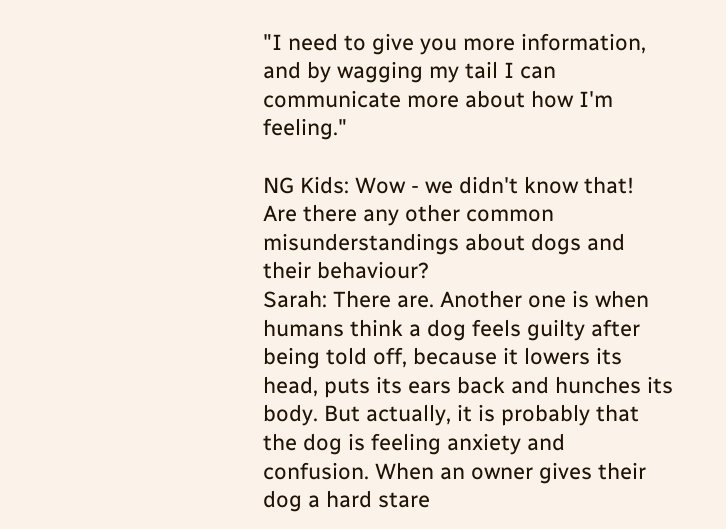"I need to give you more information, and by wagging my tail I can communicate more about how I'm feeling."

NG Kids: Wow - we didn't know that! Are there any other common misunderstandings about dogs and their behaviour?
Sarah: There are. Another one is when humans think a dog feels guilty after being told off, because it lowers its head, puts its ears back and hunches its body. But actually, it is probably that the dog is feeling anxiety and confusion. When an owner gives their dog a hard stare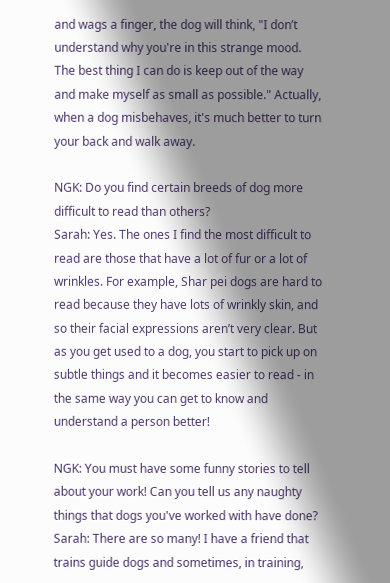and wags a finger, the dog will think, "I don’t understand why you're in this strange mood. The best thing I can do is keep out of the way and make myself as small as possible." Actually, when a dog misbehaves, it's much better to turn your back and walk away.

NGK: Do you find certain breeds of dog more difficult to read than others?
Sarah: Yes. The ones I find the most difficult to read are those that have a lot of fur or a lot of wrinkles. For example, Shar pei dogs are hard to read because they have lots of wrinkly skin, and so their facial expressions aren’t very clear. But as you get used to a dog, you start to pick up on subtle things and it becomes easier to read - in the same way you can get to know and understand a person better!

NGK: You must have some funny stories to tell about your work! Can you tell us any naughty things that dogs you've worked with have done?
Sarah: There are so many! I have a friend that trains guide dogs and sometimes, in training,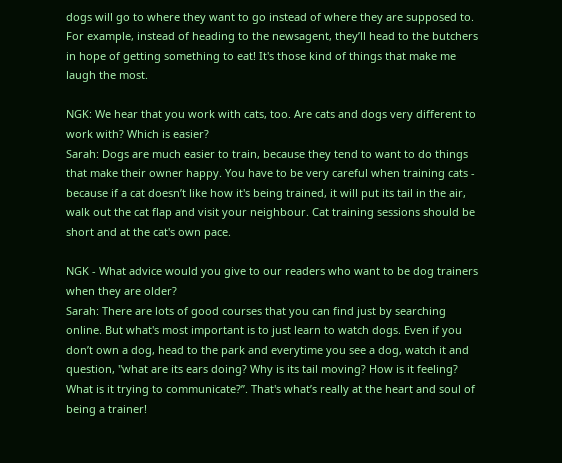dogs will go to where they want to go instead of where they are supposed to. For example, instead of heading to the newsagent, they’ll head to the butchers in hope of getting something to eat! It's those kind of things that make me laugh the most.

NGK: We hear that you work with cats, too. Are cats and dogs very different to work with? Which is easier?
Sarah: Dogs are much easier to train, because they tend to want to do things that make their owner happy. You have to be very careful when training cats - because if a cat doesn’t like how it's being trained, it will put its tail in the air, walk out the cat flap and visit your neighbour. Cat training sessions should be short and at the cat's own pace.

NGK - What advice would you give to our readers who want to be dog trainers when they are older?
Sarah: There are lots of good courses that you can find just by searching online. But what's most important is to just learn to watch dogs. Even if you don’t own a dog, head to the park and everytime you see a dog, watch it and question, "what are its ears doing? Why is its tail moving? How is it feeling? What is it trying to communicate?”. That's what’s really at the heart and soul of being a trainer!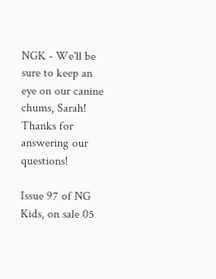NGK - We'll be sure to keep an eye on our canine chums, Sarah! Thanks for answering our questions!

Issue 97 of NG Kids, on sale 05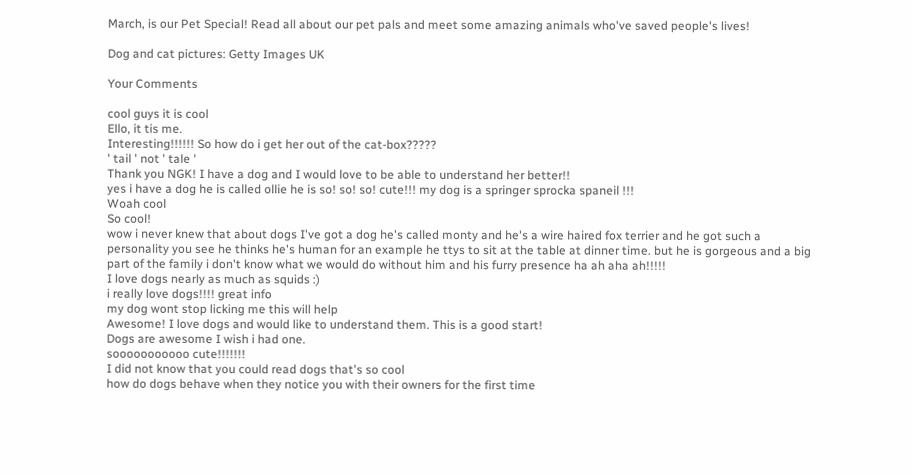March, is our Pet Special! Read all about our pet pals and meet some amazing animals who've saved people's lives!

Dog and cat pictures: Getty Images UK

Your Comments

cool guys it is cool
Ello, it tis me.
Interesting!!!!!! So how do i get her out of the cat-box?????
' tail ' not ' tale '
Thank you NGK! I have a dog and I would love to be able to understand her better!!
yes i have a dog he is called ollie he is so! so! so! cute!!! my dog is a springer sprocka spaneil !!!
Woah cool
So cool!
wow i never knew that about dogs I've got a dog he's called monty and he's a wire haired fox terrier and he got such a personality you see he thinks he's human for an example he ttys to sit at the table at dinner time. but he is gorgeous and a big part of the family i don't know what we would do without him and his furry presence ha ah aha ah!!!!!
I love dogs nearly as much as squids :)
i really love dogs!!!! great info
my dog wont stop licking me this will help
Awesome! I love dogs and would like to understand them. This is a good start!
Dogs are awesome I wish i had one.
sooooooooooo cute!!!!!!!
I did not know that you could read dogs that's so cool
how do dogs behave when they notice you with their owners for the first time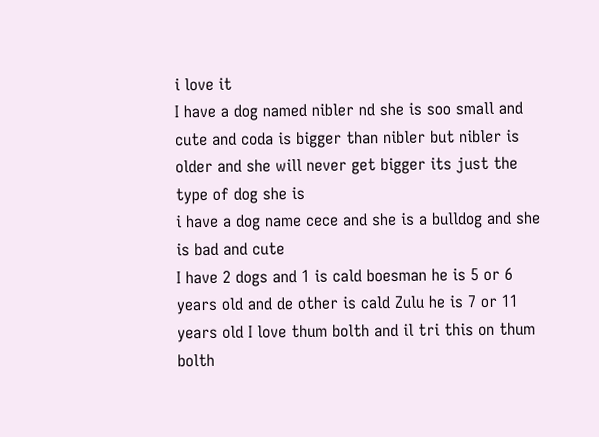i love it
I have a dog named nibler nd she is soo small and cute and coda is bigger than nibler but nibler is older and she will never get bigger its just the type of dog she is
i have a dog name cece and she is a bulldog and she is bad and cute
I have 2 dogs and 1 is cald boesman he is 5 or 6 years old and de other is cald Zulu he is 7 or 11 years old I love thum bolth and il tri this on thum bolth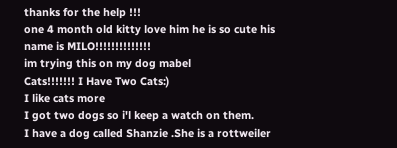thanks for the help !!!
one 4 month old kitty love him he is so cute his name is MILO!!!!!!!!!!!!!!
im trying this on my dog mabel
Cats!!!!!!! I Have Two Cats:)
I like cats more
I got two dogs so i'l keep a watch on them.
I have a dog called Shanzie .She is a rottweiler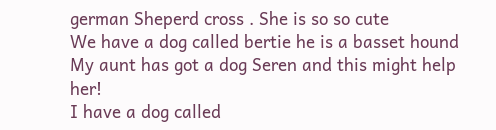german Sheperd cross . She is so so cute
We have a dog called bertie he is a basset hound
My aunt has got a dog Seren and this might help her!
I have a dog called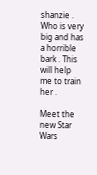shanzie . Who is very big and has a horrible bark . This will help me to train her .

Meet the new Star Wars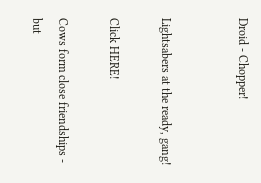Droid - Chopper!


Lightsabers at the ready, gang!

Click HERE!

Cows form close friendships - but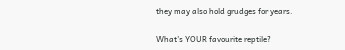they may also hold grudges for years.

What's YOUR favourite reptile?